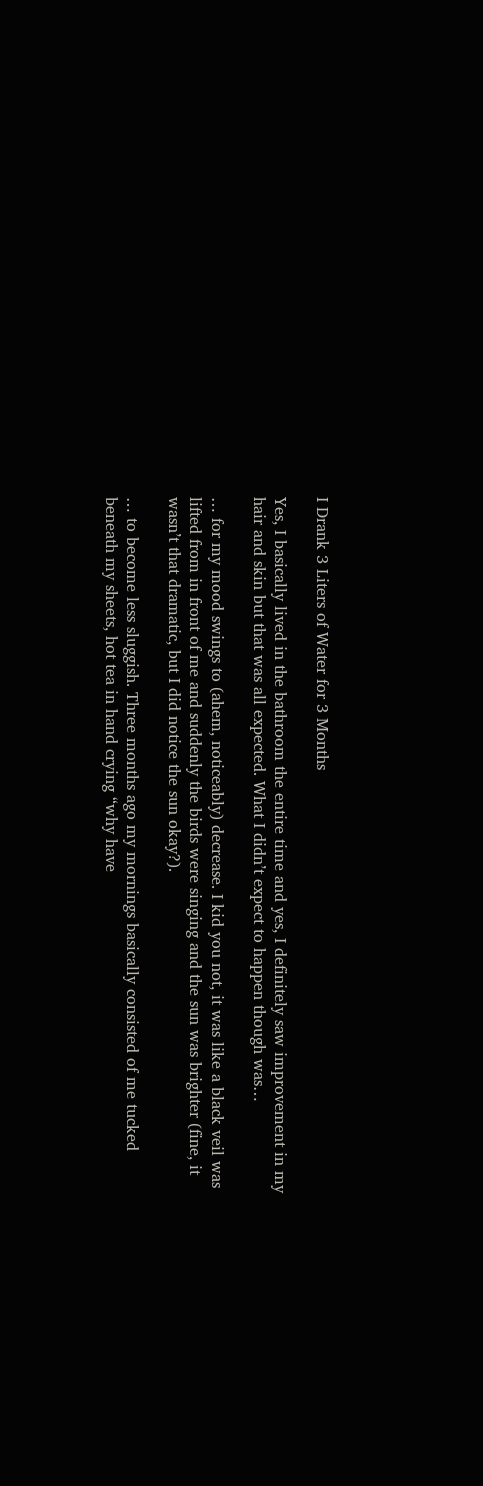I Drank 3 Liters of Water for 3 Months

Yes, I basically lived in the bathroom the entire time and yes, I definitely saw improvement in my hair and skin but that was all expected. What I didn’t expect to happen though was…

… for my mood swings to (ahem, noticeably) decrease. I kid you not, it was like a black veil was lifted from in front of me and suddenly the birds were singing and the sun was brighter (fine, it wasn’t that dramatic, but I did notice the sun okay?).

… to become less sluggish. Three months ago my mornings basically consisted of me tucked beneath my sheets, hot tea in hand crying “why have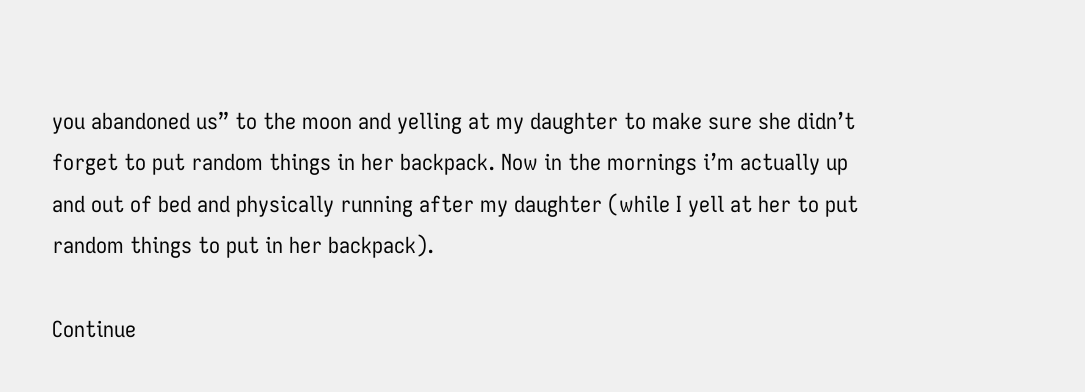you abandoned us” to the moon and yelling at my daughter to make sure she didn’t forget to put random things in her backpack. Now in the mornings i’m actually up and out of bed and physically running after my daughter (while I yell at her to put random things to put in her backpack).

Continue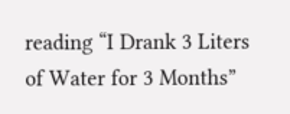reading “I Drank 3 Liters of Water for 3 Months”